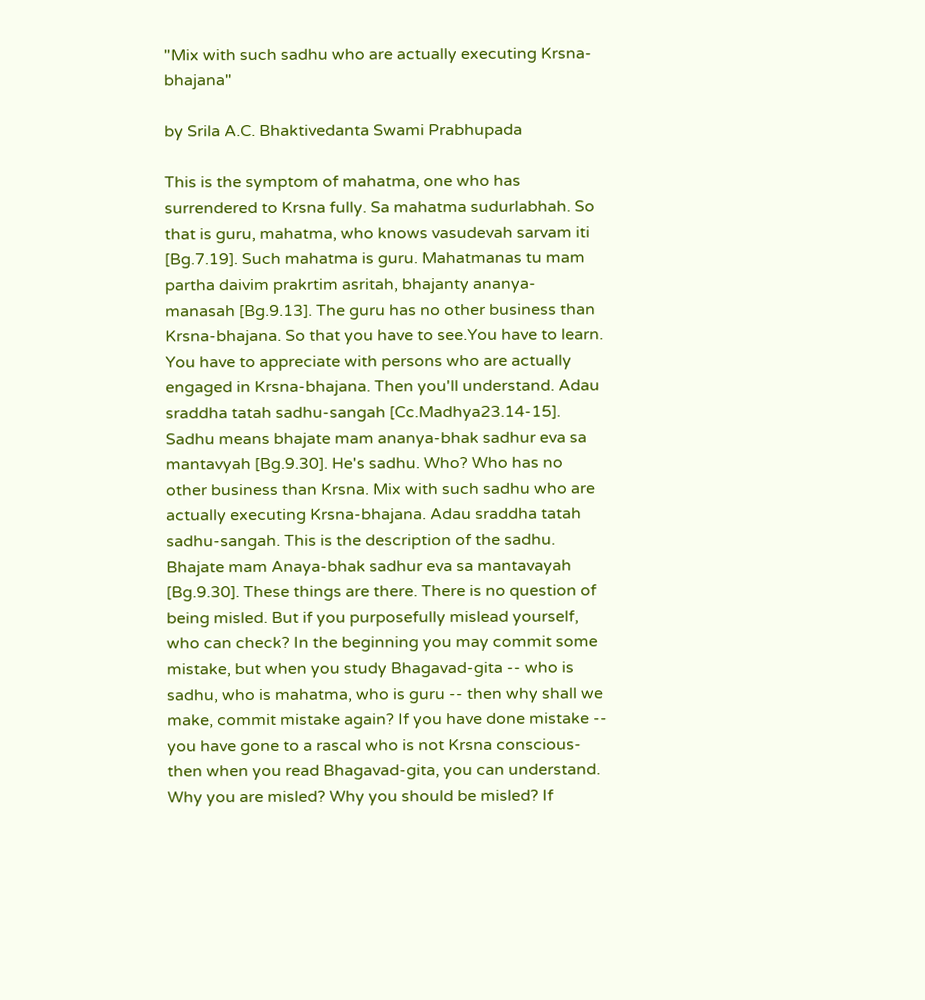"Mix with such sadhu who are actually executing Krsna-bhajana"

by Srila A.C. Bhaktivedanta Swami Prabhupada

This is the symptom of mahatma, one who has surrendered to Krsna fully. Sa mahatma sudurlabhah. So that is guru, mahatma, who knows vasudevah sarvam iti [Bg.7.19]. Such mahatma is guru. Mahatmanas tu mam partha daivim prakrtim asritah, bhajanty ananya-manasah [Bg.9.13]. The guru has no other business than Krsna-bhajana. So that you have to see.You have to learn. You have to appreciate with persons who are actually engaged in Krsna-bhajana. Then you'll understand. Adau sraddha tatah sadhu-sangah [Cc.Madhya23.14-15]. Sadhu means bhajate mam ananya-bhak sadhur eva sa mantavyah [Bg.9.30]. He's sadhu. Who? Who has no other business than Krsna. Mix with such sadhu who are actually executing Krsna-bhajana. Adau sraddha tatah sadhu-sangah. This is the description of the sadhu. Bhajate mam Anaya-bhak sadhur eva sa mantavayah [Bg.9.30]. These things are there. There is no question of being misled. But if you purposefully mislead yourself, who can check? In the beginning you may commit some mistake, but when you study Bhagavad-gita -- who is sadhu, who is mahatma, who is guru -- then why shall we make, commit mistake again? If you have done mistake -- you have gone to a rascal who is not Krsna conscious- then when you read Bhagavad-gita, you can understand. Why you are misled? Why you should be misled? If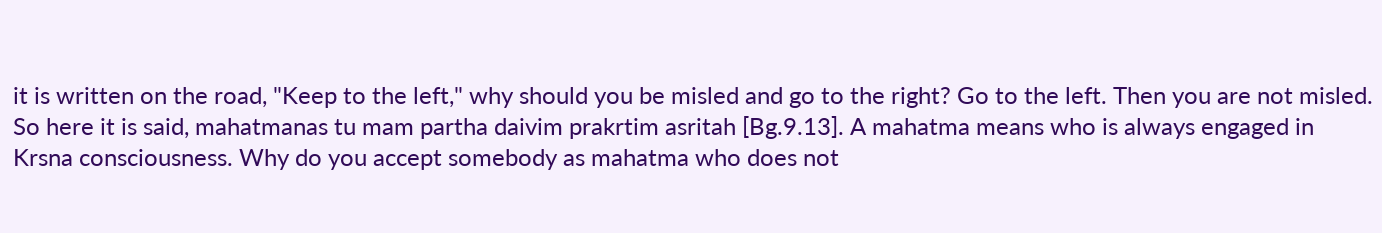it is written on the road, "Keep to the left," why should you be misled and go to the right? Go to the left. Then you are not misled. So here it is said, mahatmanas tu mam partha daivim prakrtim asritah [Bg.9.13]. A mahatma means who is always engaged in Krsna consciousness. Why do you accept somebody as mahatma who does not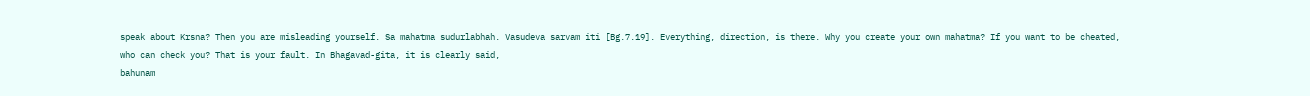speak about Krsna? Then you are misleading yourself. Sa mahatma sudurlabhah. Vasudeva sarvam iti [Bg.7.19]. Everything, direction, is there. Why you create your own mahatma? If you want to be cheated, who can check you? That is your fault. In Bhagavad-gita, it is clearly said,
bahunam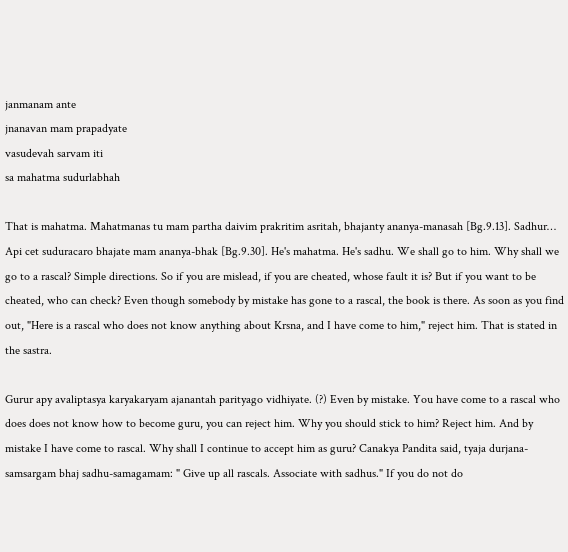janmanam ante
jnanavan mam prapadyate
vasudevah sarvam iti
sa mahatma sudurlabhah

That is mahatma. Mahatmanas tu mam partha daivim prakritim asritah, bhajanty ananya-manasah [Bg.9.13]. Sadhur… Api cet suduracaro bhajate mam ananya-bhak [Bg.9.30]. He's mahatma. He's sadhu. We shall go to him. Why shall we go to a rascal? Simple directions. So if you are mislead, if you are cheated, whose fault it is? But if you want to be cheated, who can check? Even though somebody by mistake has gone to a rascal, the book is there. As soon as you find out, "Here is a rascal who does not know anything about Krsna, and I have come to him," reject him. That is stated in the sastra.

Gurur apy avaliptasya karyakaryam ajanantah parityago vidhiyate. (?) Even by mistake. You have come to a rascal who does does not know how to become guru, you can reject him. Why you should stick to him? Reject him. And by mistake I have come to rascal. Why shall I continue to accept him as guru? Canakya Pandita said, tyaja durjana-samsargam bhaj sadhu-samagamam: " Give up all rascals. Associate with sadhus." If you do not do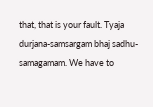that, that is your fault. Tyaja durjana-samsargam bhaj sadhu-samagamam. We have to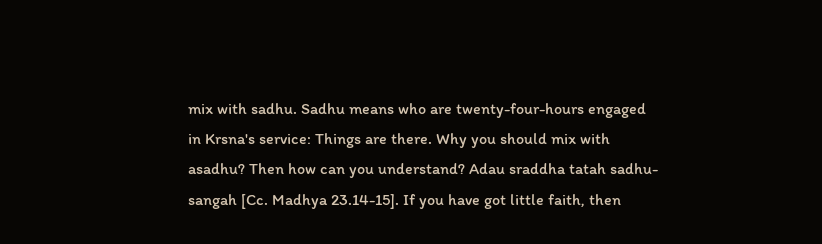mix with sadhu. Sadhu means who are twenty-four-hours engaged in Krsna's service: Things are there. Why you should mix with asadhu? Then how can you understand? Adau sraddha tatah sadhu-sangah [Cc. Madhya 23.14-15]. If you have got little faith, then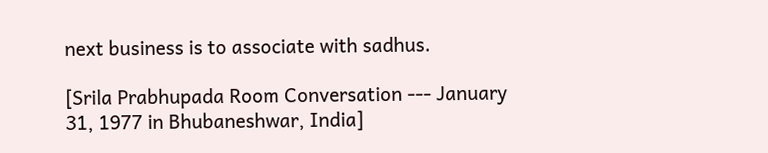next business is to associate with sadhus.

[Srila Prabhupada Room Conversation --- January 31, 1977 in Bhubaneshwar, India]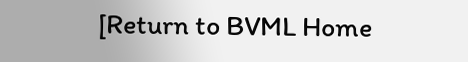[Return to BVML Home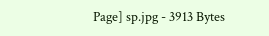Page] sp.jpg - 3913 Bytes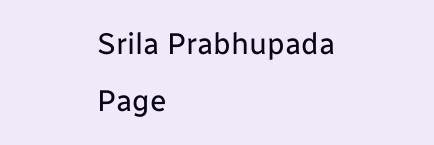Srila Prabhupada Page